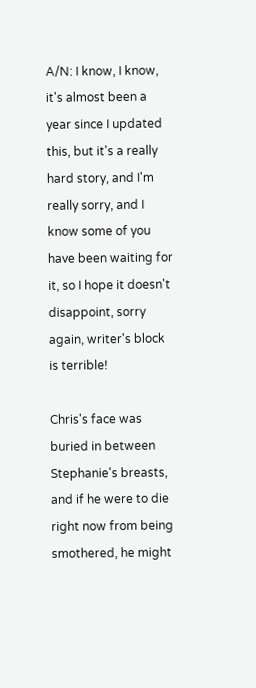A/N: I know, I know, it's almost been a year since I updated this, but it's a really hard story, and I'm really sorry, and I know some of you have been waiting for it, so I hope it doesn't disappoint, sorry again, writer's block is terrible!

Chris's face was buried in between Stephanie's breasts, and if he were to die right now from being smothered, he might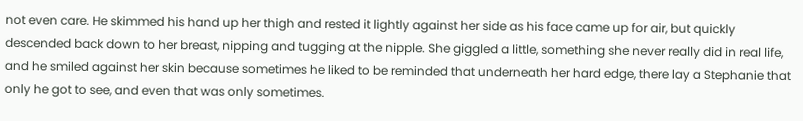not even care. He skimmed his hand up her thigh and rested it lightly against her side as his face came up for air, but quickly descended back down to her breast, nipping and tugging at the nipple. She giggled a little, something she never really did in real life, and he smiled against her skin because sometimes he liked to be reminded that underneath her hard edge, there lay a Stephanie that only he got to see, and even that was only sometimes.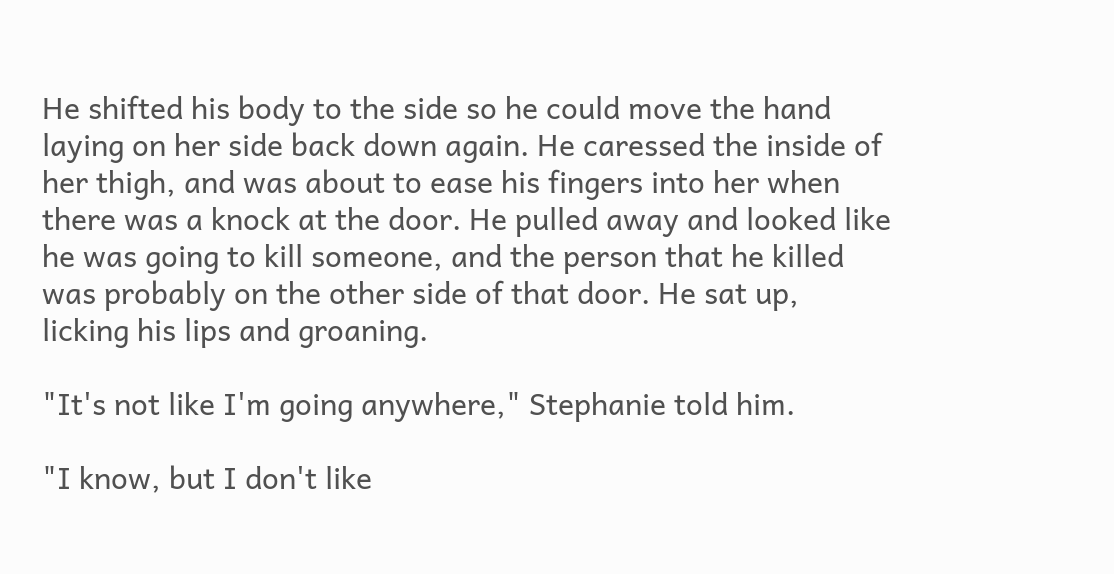He shifted his body to the side so he could move the hand laying on her side back down again. He caressed the inside of her thigh, and was about to ease his fingers into her when there was a knock at the door. He pulled away and looked like he was going to kill someone, and the person that he killed was probably on the other side of that door. He sat up, licking his lips and groaning.

"It's not like I'm going anywhere," Stephanie told him.

"I know, but I don't like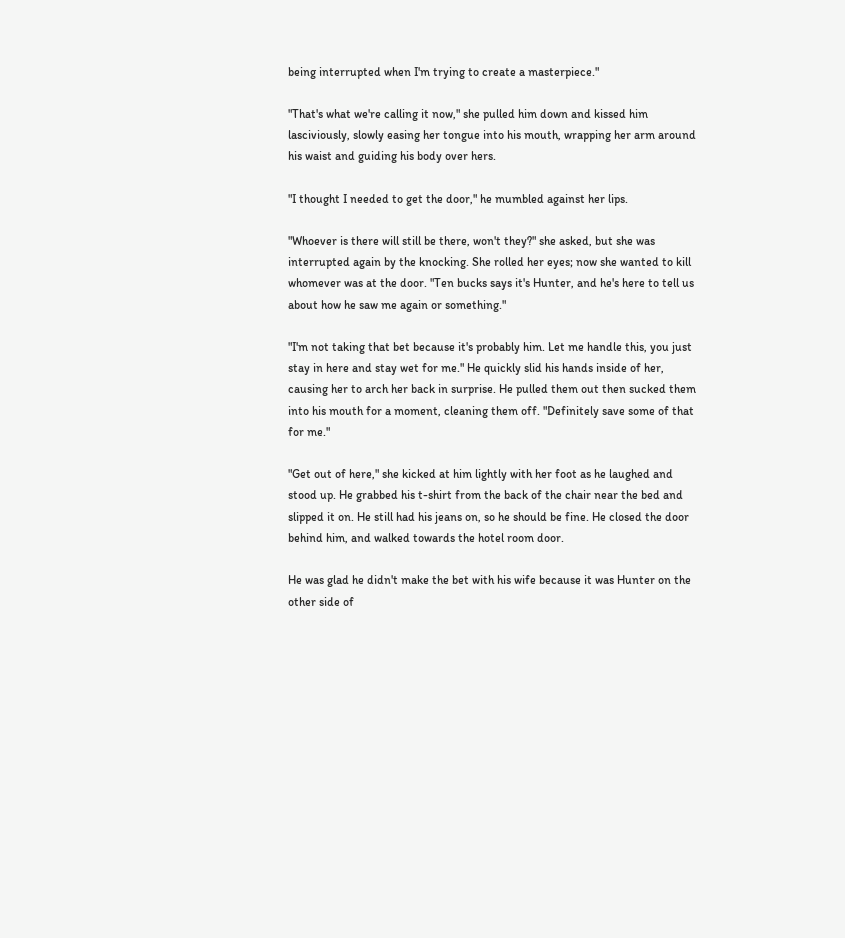being interrupted when I'm trying to create a masterpiece."

"That's what we're calling it now," she pulled him down and kissed him lasciviously, slowly easing her tongue into his mouth, wrapping her arm around his waist and guiding his body over hers.

"I thought I needed to get the door," he mumbled against her lips.

"Whoever is there will still be there, won't they?" she asked, but she was interrupted again by the knocking. She rolled her eyes; now she wanted to kill whomever was at the door. "Ten bucks says it's Hunter, and he's here to tell us about how he saw me again or something."

"I'm not taking that bet because it's probably him. Let me handle this, you just stay in here and stay wet for me." He quickly slid his hands inside of her, causing her to arch her back in surprise. He pulled them out then sucked them into his mouth for a moment, cleaning them off. "Definitely save some of that for me."

"Get out of here," she kicked at him lightly with her foot as he laughed and stood up. He grabbed his t-shirt from the back of the chair near the bed and slipped it on. He still had his jeans on, so he should be fine. He closed the door behind him, and walked towards the hotel room door.

He was glad he didn't make the bet with his wife because it was Hunter on the other side of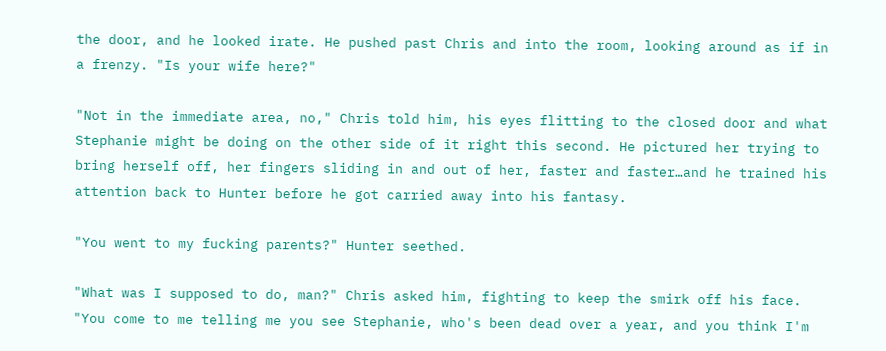the door, and he looked irate. He pushed past Chris and into the room, looking around as if in a frenzy. "Is your wife here?"

"Not in the immediate area, no," Chris told him, his eyes flitting to the closed door and what Stephanie might be doing on the other side of it right this second. He pictured her trying to bring herself off, her fingers sliding in and out of her, faster and faster…and he trained his attention back to Hunter before he got carried away into his fantasy.

"You went to my fucking parents?" Hunter seethed.

"What was I supposed to do, man?" Chris asked him, fighting to keep the smirk off his face. "You come to me telling me you see Stephanie, who's been dead over a year, and you think I'm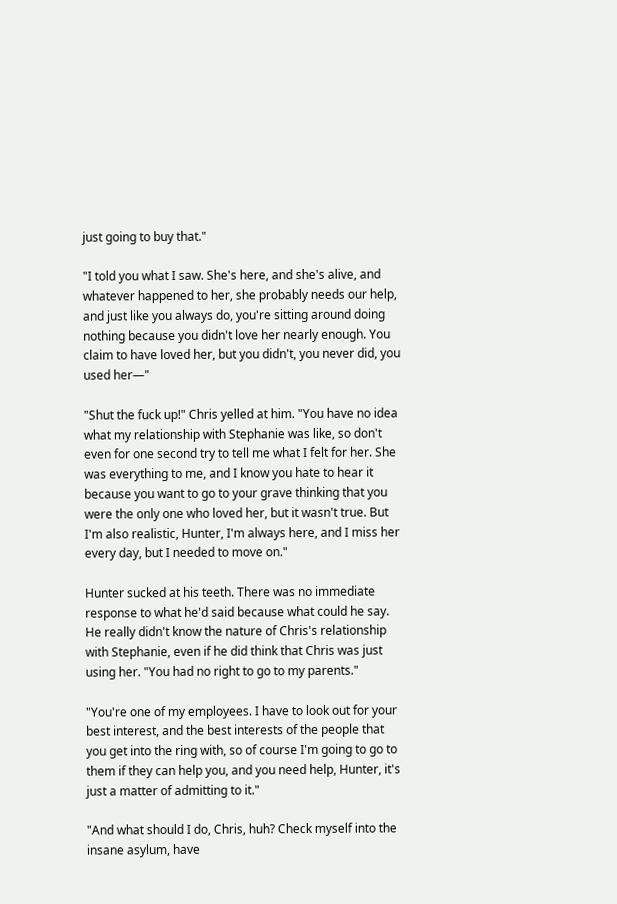just going to buy that."

"I told you what I saw. She's here, and she's alive, and whatever happened to her, she probably needs our help, and just like you always do, you're sitting around doing nothing because you didn't love her nearly enough. You claim to have loved her, but you didn't, you never did, you used her—"

"Shut the fuck up!" Chris yelled at him. "You have no idea what my relationship with Stephanie was like, so don't even for one second try to tell me what I felt for her. She was everything to me, and I know you hate to hear it because you want to go to your grave thinking that you were the only one who loved her, but it wasn't true. But I'm also realistic, Hunter, I'm always here, and I miss her every day, but I needed to move on."

Hunter sucked at his teeth. There was no immediate response to what he'd said because what could he say. He really didn't know the nature of Chris's relationship with Stephanie, even if he did think that Chris was just using her. "You had no right to go to my parents."

"You're one of my employees. I have to look out for your best interest, and the best interests of the people that you get into the ring with, so of course I'm going to go to them if they can help you, and you need help, Hunter, it's just a matter of admitting to it."

"And what should I do, Chris, huh? Check myself into the insane asylum, have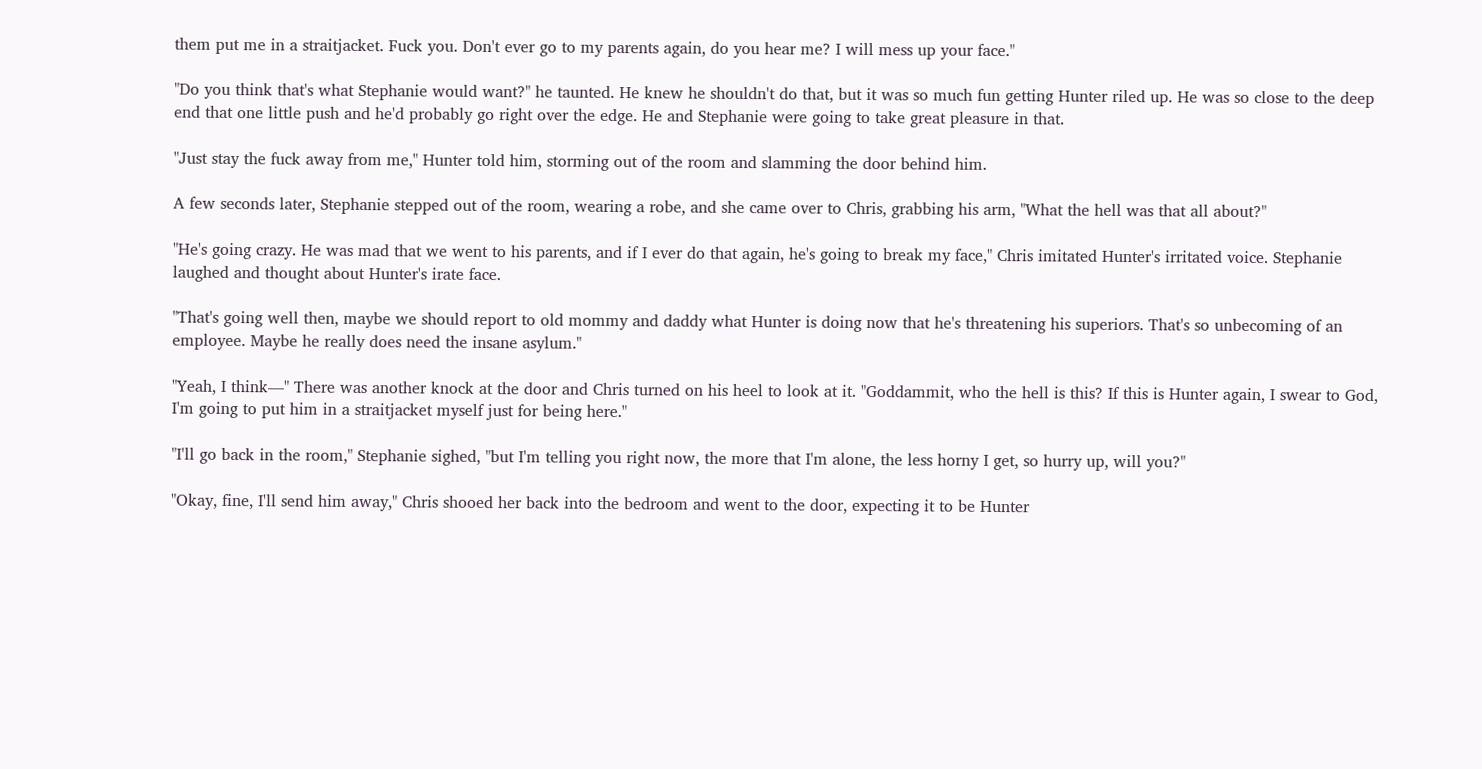them put me in a straitjacket. Fuck you. Don't ever go to my parents again, do you hear me? I will mess up your face."

"Do you think that's what Stephanie would want?" he taunted. He knew he shouldn't do that, but it was so much fun getting Hunter riled up. He was so close to the deep end that one little push and he'd probably go right over the edge. He and Stephanie were going to take great pleasure in that.

"Just stay the fuck away from me," Hunter told him, storming out of the room and slamming the door behind him.

A few seconds later, Stephanie stepped out of the room, wearing a robe, and she came over to Chris, grabbing his arm, "What the hell was that all about?"

"He's going crazy. He was mad that we went to his parents, and if I ever do that again, he's going to break my face," Chris imitated Hunter's irritated voice. Stephanie laughed and thought about Hunter's irate face.

"That's going well then, maybe we should report to old mommy and daddy what Hunter is doing now that he's threatening his superiors. That's so unbecoming of an employee. Maybe he really does need the insane asylum."

"Yeah, I think—" There was another knock at the door and Chris turned on his heel to look at it. "Goddammit, who the hell is this? If this is Hunter again, I swear to God, I'm going to put him in a straitjacket myself just for being here."

"I'll go back in the room," Stephanie sighed, "but I'm telling you right now, the more that I'm alone, the less horny I get, so hurry up, will you?"

"Okay, fine, I'll send him away," Chris shooed her back into the bedroom and went to the door, expecting it to be Hunter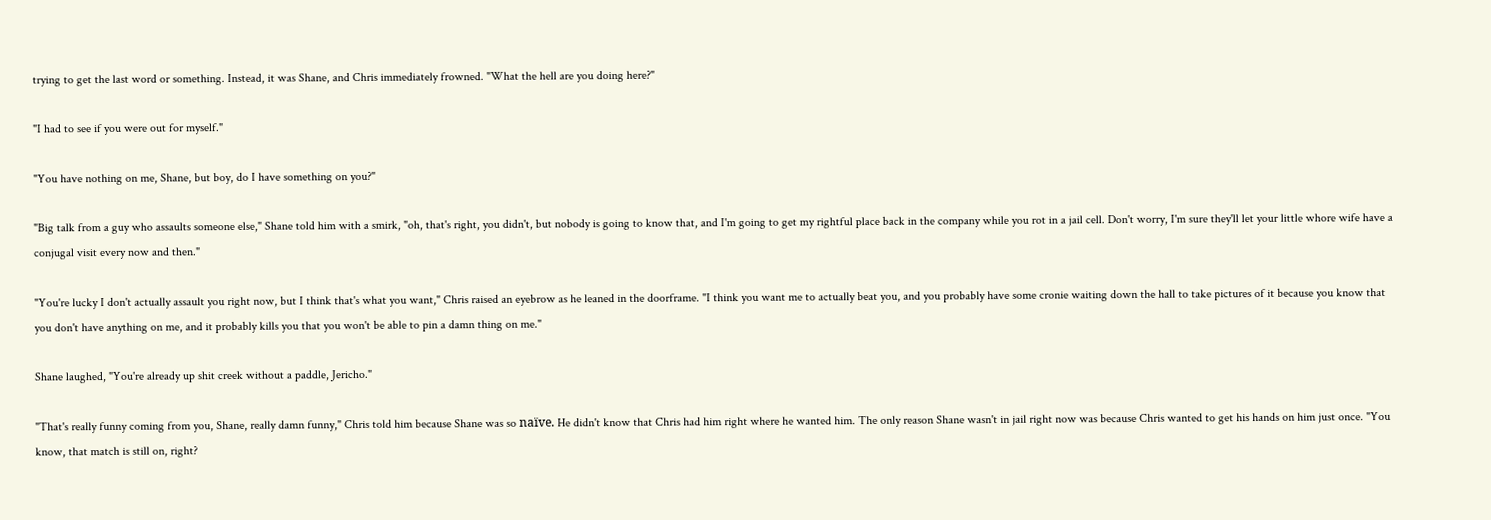trying to get the last word or something. Instead, it was Shane, and Chris immediately frowned. "What the hell are you doing here?"

"I had to see if you were out for myself."

"You have nothing on me, Shane, but boy, do I have something on you?"

"Big talk from a guy who assaults someone else," Shane told him with a smirk, "oh, that's right, you didn't, but nobody is going to know that, and I'm going to get my rightful place back in the company while you rot in a jail cell. Don't worry, I'm sure they'll let your little whore wife have a conjugal visit every now and then."

"You're lucky I don't actually assault you right now, but I think that's what you want," Chris raised an eyebrow as he leaned in the doorframe. "I think you want me to actually beat you, and you probably have some cronie waiting down the hall to take pictures of it because you know that you don't have anything on me, and it probably kills you that you won't be able to pin a damn thing on me."

Shane laughed, "You're already up shit creek without a paddle, Jericho."

"That's really funny coming from you, Shane, really damn funny," Chris told him because Shane was so naïve. He didn't know that Chris had him right where he wanted him. The only reason Shane wasn't in jail right now was because Chris wanted to get his hands on him just once. "You know, that match is still on, right?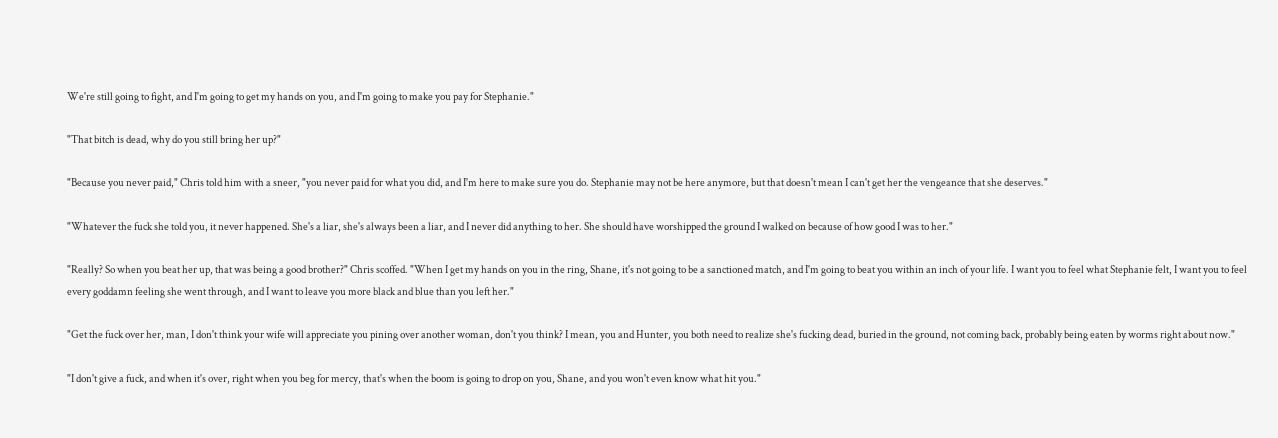We're still going to fight, and I'm going to get my hands on you, and I'm going to make you pay for Stephanie."

"That bitch is dead, why do you still bring her up?"

"Because you never paid," Chris told him with a sneer, "you never paid for what you did, and I'm here to make sure you do. Stephanie may not be here anymore, but that doesn't mean I can't get her the vengeance that she deserves."

"Whatever the fuck she told you, it never happened. She's a liar, she's always been a liar, and I never did anything to her. She should have worshipped the ground I walked on because of how good I was to her."

"Really? So when you beat her up, that was being a good brother?" Chris scoffed. "When I get my hands on you in the ring, Shane, it's not going to be a sanctioned match, and I'm going to beat you within an inch of your life. I want you to feel what Stephanie felt, I want you to feel every goddamn feeling she went through, and I want to leave you more black and blue than you left her."

"Get the fuck over her, man, I don't think your wife will appreciate you pining over another woman, don't you think? I mean, you and Hunter, you both need to realize she's fucking dead, buried in the ground, not coming back, probably being eaten by worms right about now."

"I don't give a fuck, and when it's over, right when you beg for mercy, that's when the boom is going to drop on you, Shane, and you won't even know what hit you."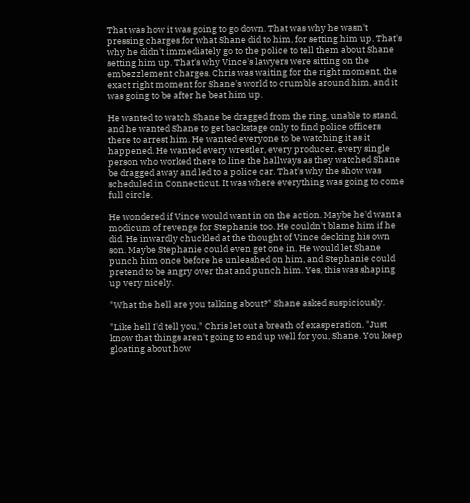That was how it was going to go down. That was why he wasn't pressing charges for what Shane did to him, for setting him up. That's why he didn't immediately go to the police to tell them about Shane setting him up. That's why Vince's lawyers were sitting on the embezzlement charges. Chris was waiting for the right moment, the exact right moment for Shane's world to crumble around him, and it was going to be after he beat him up.

He wanted to watch Shane be dragged from the ring, unable to stand, and he wanted Shane to get backstage only to find police officers there to arrest him. He wanted everyone to be watching it as it happened. He wanted every wrestler, every producer, every single person who worked there to line the hallways as they watched Shane be dragged away and led to a police car. That's why the show was scheduled in Connecticut. It was where everything was going to come full circle.

He wondered if Vince would want in on the action. Maybe he'd want a modicum of revenge for Stephanie too. He couldn't blame him if he did. He inwardly chuckled at the thought of Vince decking his own son. Maybe Stephanie could even get one in. He would let Shane punch him once before he unleashed on him, and Stephanie could pretend to be angry over that and punch him. Yes, this was shaping up very nicely.

"What the hell are you talking about?" Shane asked suspiciously.

"Like hell I'd tell you," Chris let out a breath of exasperation. "Just know that things aren't going to end up well for you, Shane. You keep gloating about how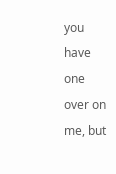you have one over on me, but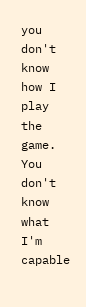you don't know how I play the game. You don't know what I'm capable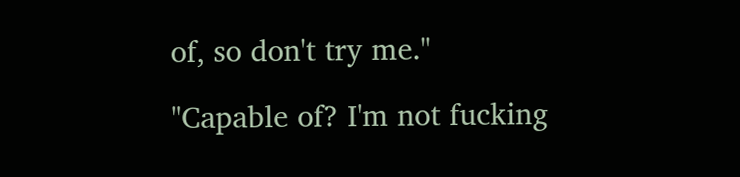of, so don't try me."

"Capable of? I'm not fucking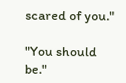scared of you."

"You should be."